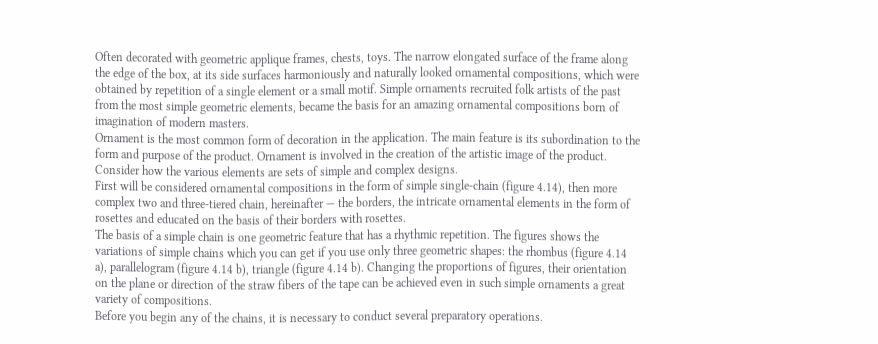Often decorated with geometric applique frames, chests, toys. The narrow elongated surface of the frame along the edge of the box, at its side surfaces harmoniously and naturally looked ornamental compositions, which were obtained by repetition of a single element or a small motif. Simple ornaments recruited folk artists of the past from the most simple geometric elements, became the basis for an amazing ornamental compositions born of imagination of modern masters.
Ornament is the most common form of decoration in the application. The main feature is its subordination to the form and purpose of the product. Ornament is involved in the creation of the artistic image of the product. Consider how the various elements are sets of simple and complex designs.
First will be considered ornamental compositions in the form of simple single-chain (figure 4.14), then more complex two and three-tiered chain, hereinafter — the borders, the intricate ornamental elements in the form of rosettes and educated on the basis of their borders with rosettes.
The basis of a simple chain is one geometric feature that has a rhythmic repetition. The figures shows the variations of simple chains which you can get if you use only three geometric shapes: the rhombus (figure 4.14 a), parallelogram (figure 4.14 b), triangle (figure 4.14 b). Changing the proportions of figures, their orientation on the plane or direction of the straw fibers of the tape can be achieved even in such simple ornaments a great variety of compositions.
Before you begin any of the chains, it is necessary to conduct several preparatory operations.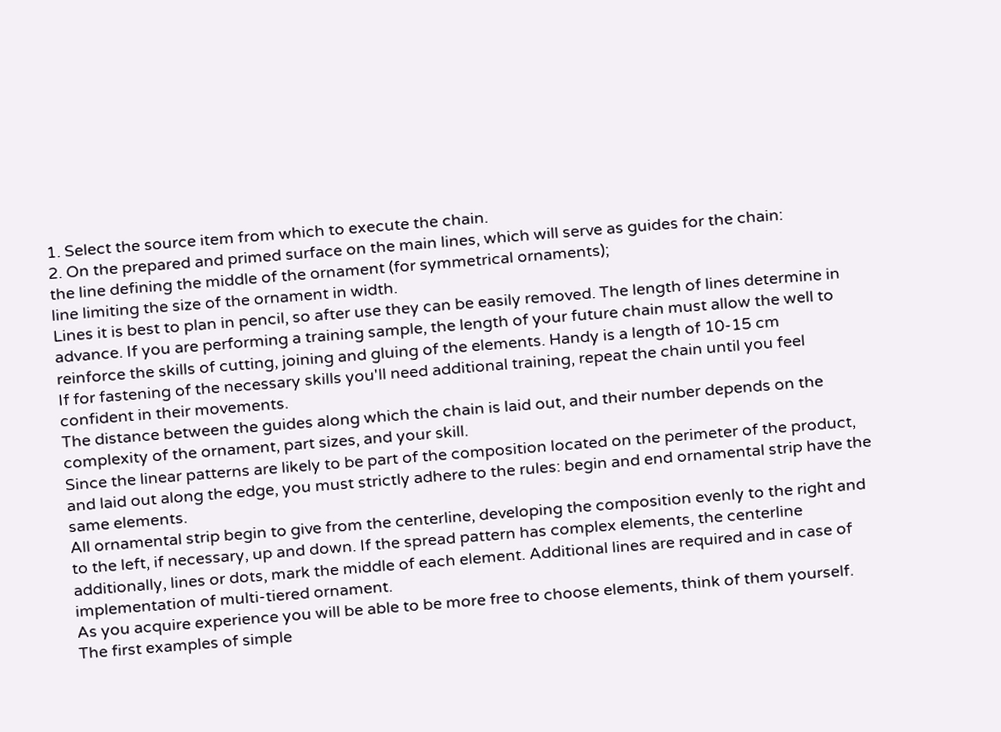1. Select the source item from which to execute the chain.
2. On the prepared and primed surface on the main lines, which will serve as guides for the chain:
the line defining the middle of the ornament (for symmetrical ornaments);
line limiting the size of the ornament in width.
Lines it is best to plan in pencil, so after use they can be easily removed. The length of lines determine in advance. If you are performing a training sample, the length of your future chain must allow the well to reinforce the skills of cutting, joining and gluing of the elements. Handy is a length of 10-15 cm
If for fastening of the necessary skills you'll need additional training, repeat the chain until you feel confident in their movements.
The distance between the guides along which the chain is laid out, and their number depends on the complexity of the ornament, part sizes, and your skill.
Since the linear patterns are likely to be part of the composition located on the perimeter of the product, and laid out along the edge, you must strictly adhere to the rules: begin and end ornamental strip have the same elements.
All ornamental strip begin to give from the centerline, developing the composition evenly to the right and to the left, if necessary, up and down. If the spread pattern has complex elements, the centerline additionally, lines or dots, mark the middle of each element. Additional lines are required and in case of implementation of multi-tiered ornament.
As you acquire experience you will be able to be more free to choose elements, think of them yourself.
The first examples of simple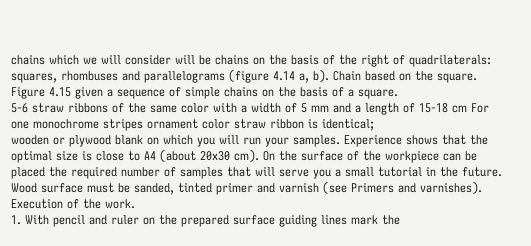chains which we will consider will be chains on the basis of the right of quadrilaterals: squares, rhombuses and parallelograms (figure 4.14 a, b). Chain based on the square. Figure 4.15 given a sequence of simple chains on the basis of a square.
5-6 straw ribbons of the same color with a width of 5 mm and a length of 15-18 cm For one monochrome stripes ornament color straw ribbon is identical;
wooden or plywood blank on which you will run your samples. Experience shows that the optimal size is close to A4 (about 20x30 cm). On the surface of the workpiece can be placed the required number of samples that will serve you a small tutorial in the future. Wood surface must be sanded, tinted primer and varnish (see Primers and varnishes).
Execution of the work.
1. With pencil and ruler on the prepared surface guiding lines mark the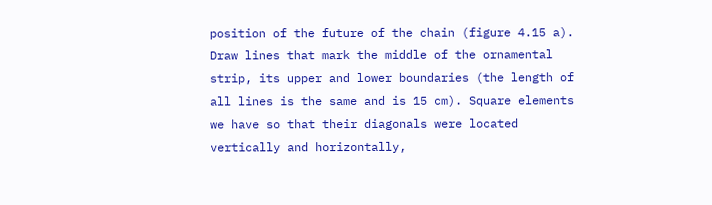position of the future of the chain (figure 4.15 a). Draw lines that mark the middle of the ornamental strip, its upper and lower boundaries (the length of all lines is the same and is 15 cm). Square elements we have so that their diagonals were located vertically and horizontally,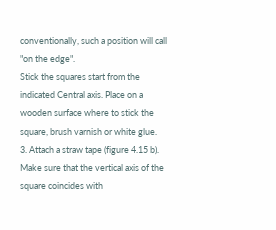conventionally, such a position will call "on the edge".
Stick the squares start from the indicated Central axis. Place on a wooden surface where to stick the square, brush varnish or white glue.
3. Attach a straw tape (figure 4.15 b). Make sure that the vertical axis of the square coincides with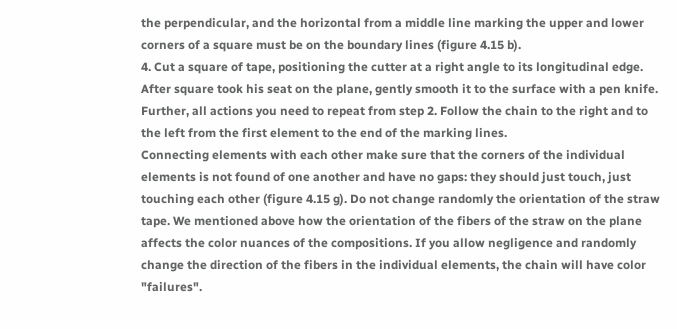the perpendicular, and the horizontal from a middle line marking the upper and lower corners of a square must be on the boundary lines (figure 4.15 b).
4. Cut a square of tape, positioning the cutter at a right angle to its longitudinal edge. After square took his seat on the plane, gently smooth it to the surface with a pen knife. Further, all actions you need to repeat from step 2. Follow the chain to the right and to the left from the first element to the end of the marking lines.
Connecting elements with each other make sure that the corners of the individual elements is not found of one another and have no gaps: they should just touch, just touching each other (figure 4.15 g). Do not change randomly the orientation of the straw tape. We mentioned above how the orientation of the fibers of the straw on the plane affects the color nuances of the compositions. If you allow negligence and randomly change the direction of the fibers in the individual elements, the chain will have color "failures".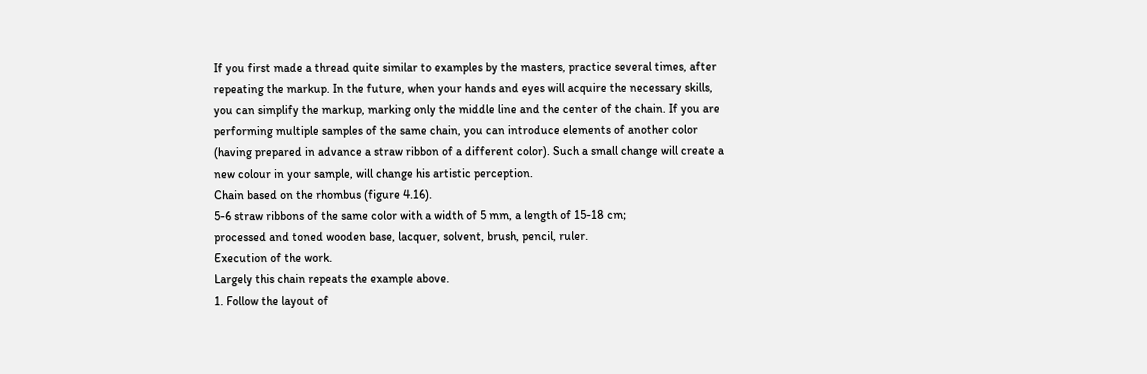If you first made a thread quite similar to examples by the masters, practice several times, after repeating the markup. In the future, when your hands and eyes will acquire the necessary skills, you can simplify the markup, marking only the middle line and the center of the chain. If you are performing multiple samples of the same chain, you can introduce elements of another color (having prepared in advance a straw ribbon of a different color). Such a small change will create a new colour in your sample, will change his artistic perception.
Chain based on the rhombus (figure 4.16).
5-6 straw ribbons of the same color with a width of 5 mm, a length of 15-18 cm;
processed and toned wooden base, lacquer, solvent, brush, pencil, ruler.
Execution of the work.
Largely this chain repeats the example above.
1. Follow the layout of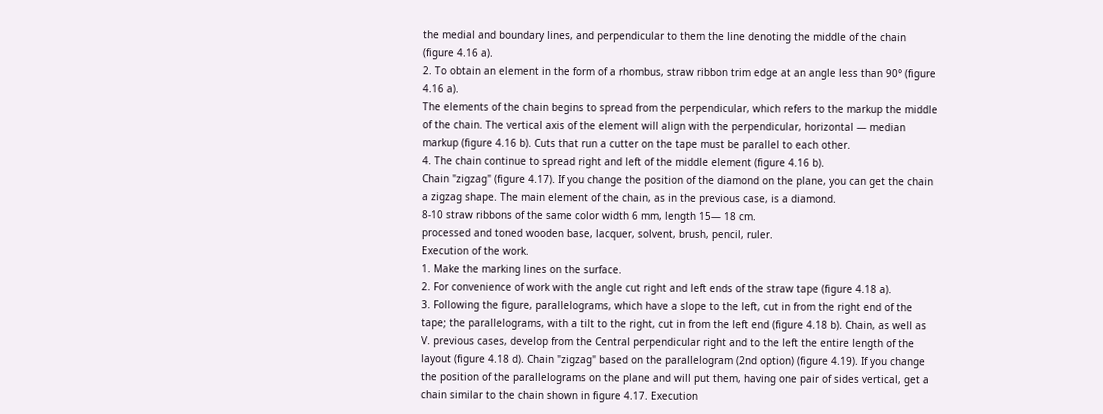the medial and boundary lines, and perpendicular to them the line denoting the middle of the chain (figure 4.16 a).
2. To obtain an element in the form of a rhombus, straw ribbon trim edge at an angle less than 90° (figure 4.16 a).
The elements of the chain begins to spread from the perpendicular, which refers to the markup the middle of the chain. The vertical axis of the element will align with the perpendicular, horizontal — median markup (figure 4.16 b). Cuts that run a cutter on the tape must be parallel to each other.
4. The chain continue to spread right and left of the middle element (figure 4.16 b).
Chain "zigzag" (figure 4.17). If you change the position of the diamond on the plane, you can get the chain a zigzag shape. The main element of the chain, as in the previous case, is a diamond.
8-10 straw ribbons of the same color width 6 mm, length 15— 18 cm.
processed and toned wooden base, lacquer, solvent, brush, pencil, ruler.
Execution of the work.
1. Make the marking lines on the surface.
2. For convenience of work with the angle cut right and left ends of the straw tape (figure 4.18 a).
3. Following the figure, parallelograms, which have a slope to the left, cut in from the right end of the tape; the parallelograms, with a tilt to the right, cut in from the left end (figure 4.18 b). Chain, as well as V. previous cases, develop from the Central perpendicular right and to the left the entire length of the layout (figure 4.18 d). Chain "zigzag" based on the parallelogram (2nd option) (figure 4.19). If you change the position of the parallelograms on the plane and will put them, having one pair of sides vertical, get a chain similar to the chain shown in figure 4.17. Execution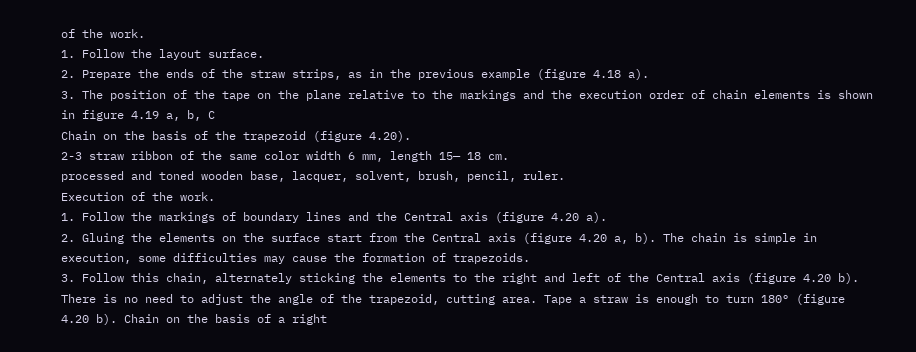of the work.
1. Follow the layout surface.
2. Prepare the ends of the straw strips, as in the previous example (figure 4.18 a).
3. The position of the tape on the plane relative to the markings and the execution order of chain elements is shown in figure 4.19 a, b, C
Chain on the basis of the trapezoid (figure 4.20).
2-3 straw ribbon of the same color width 6 mm, length 15— 18 cm.
processed and toned wooden base, lacquer, solvent, brush, pencil, ruler.
Execution of the work.
1. Follow the markings of boundary lines and the Central axis (figure 4.20 a).
2. Gluing the elements on the surface start from the Central axis (figure 4.20 a, b). The chain is simple in execution, some difficulties may cause the formation of trapezoids.
3. Follow this chain, alternately sticking the elements to the right and left of the Central axis (figure 4.20 b). There is no need to adjust the angle of the trapezoid, cutting area. Tape a straw is enough to turn 180° (figure 4.20 b). Chain on the basis of a right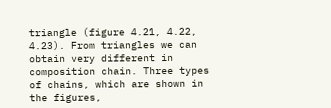triangle (figure 4.21, 4.22, 4.23). From triangles we can obtain very different in composition chain. Three types of chains, which are shown in the figures,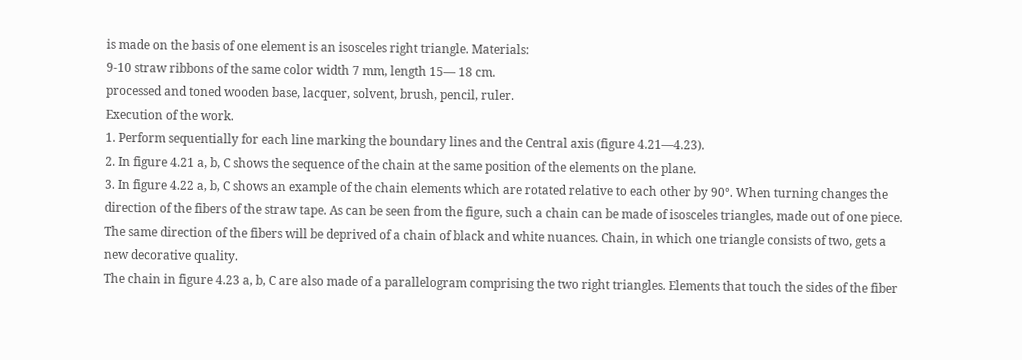is made on the basis of one element is an isosceles right triangle. Materials:
9-10 straw ribbons of the same color width 7 mm, length 15— 18 cm.
processed and toned wooden base, lacquer, solvent, brush, pencil, ruler.
Execution of the work.
1. Perform sequentially for each line marking the boundary lines and the Central axis (figure 4.21—4.23).
2. In figure 4.21 a, b, C shows the sequence of the chain at the same position of the elements on the plane.
3. In figure 4.22 a, b, C shows an example of the chain elements which are rotated relative to each other by 90°. When turning changes the direction of the fibers of the straw tape. As can be seen from the figure, such a chain can be made of isosceles triangles, made out of one piece. The same direction of the fibers will be deprived of a chain of black and white nuances. Chain, in which one triangle consists of two, gets a new decorative quality.
The chain in figure 4.23 a, b, C are also made of a parallelogram comprising the two right triangles. Elements that touch the sides of the fiber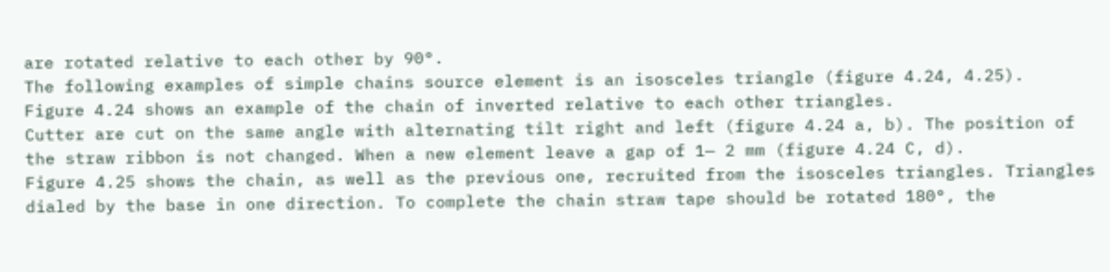are rotated relative to each other by 90°.
The following examples of simple chains source element is an isosceles triangle (figure 4.24, 4.25).
Figure 4.24 shows an example of the chain of inverted relative to each other triangles.
Cutter are cut on the same angle with alternating tilt right and left (figure 4.24 a, b). The position of the straw ribbon is not changed. When a new element leave a gap of 1— 2 mm (figure 4.24 C, d).
Figure 4.25 shows the chain, as well as the previous one, recruited from the isosceles triangles. Triangles dialed by the base in one direction. To complete the chain straw tape should be rotated 180°, the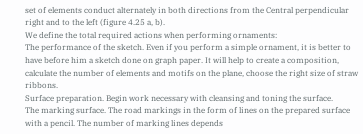set of elements conduct alternately in both directions from the Central perpendicular right and to the left (figure 4.25 a, b).
We define the total required actions when performing ornaments:
The performance of the sketch. Even if you perform a simple ornament, it is better to have before him a sketch done on graph paper. It will help to create a composition, calculate the number of elements and motifs on the plane, choose the right size of straw ribbons.
Surface preparation. Begin work necessary with cleansing and toning the surface.
The marking surface. The road markings in the form of lines on the prepared surface with a pencil. The number of marking lines depends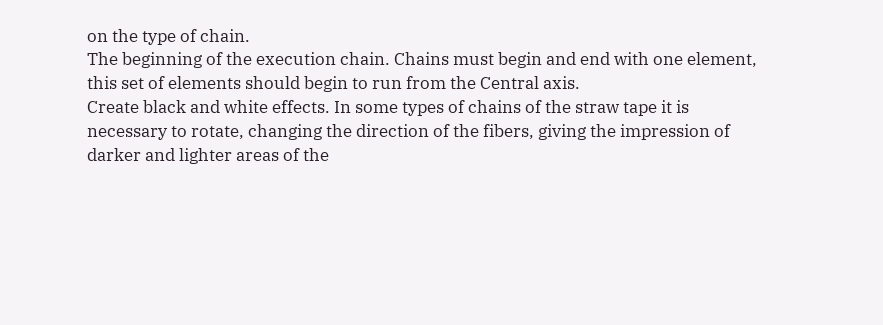on the type of chain.
The beginning of the execution chain. Chains must begin and end with one element, this set of elements should begin to run from the Central axis.
Create black and white effects. In some types of chains of the straw tape it is necessary to rotate, changing the direction of the fibers, giving the impression of darker and lighter areas of the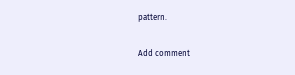pattern.

Add comment